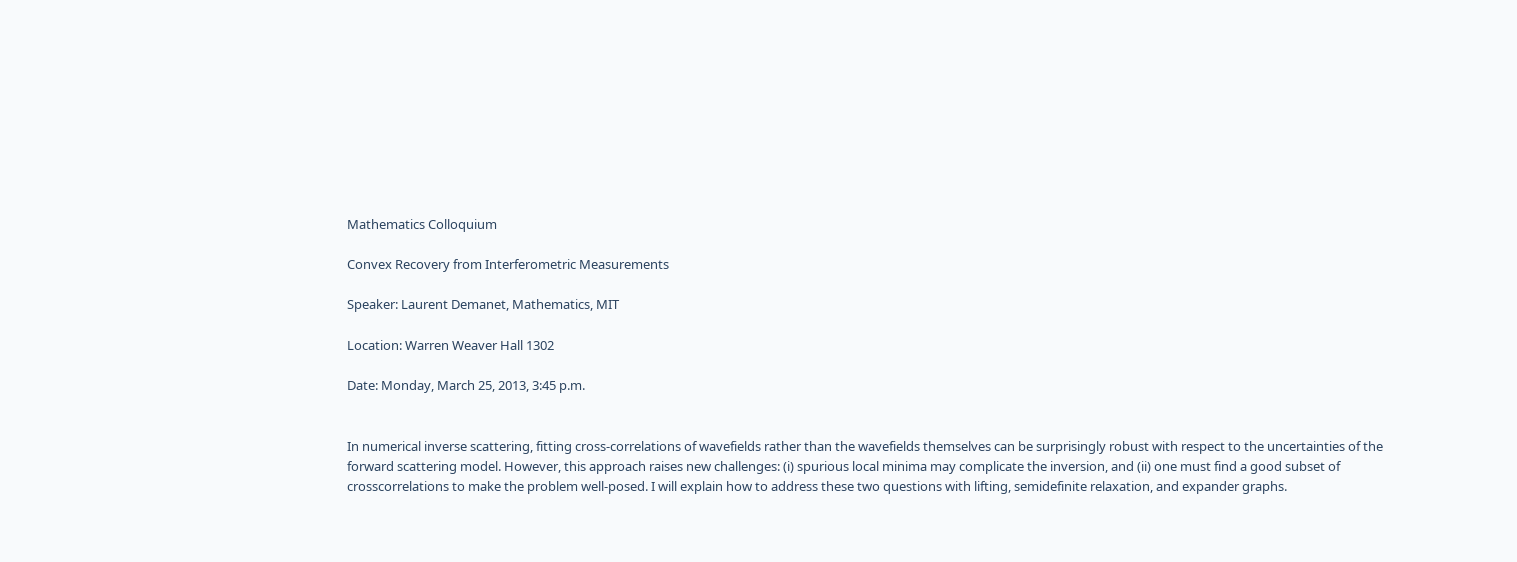Mathematics Colloquium

Convex Recovery from Interferometric Measurements

Speaker: Laurent Demanet, Mathematics, MIT

Location: Warren Weaver Hall 1302

Date: Monday, March 25, 2013, 3:45 p.m.


In numerical inverse scattering, fitting cross-correlations of wavefields rather than the wavefields themselves can be surprisingly robust with respect to the uncertainties of the forward scattering model. However, this approach raises new challenges: (i) spurious local minima may complicate the inversion, and (ii) one must find a good subset of crosscorrelations to make the problem well-posed. I will explain how to address these two questions with lifting, semidefinite relaxation, and expander graphs.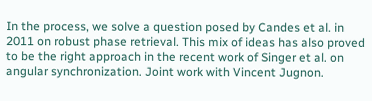In the process, we solve a question posed by Candes et al. in 2011 on robust phase retrieval. This mix of ideas has also proved to be the right approach in the recent work of Singer et al. on angular synchronization. Joint work with Vincent Jugnon.